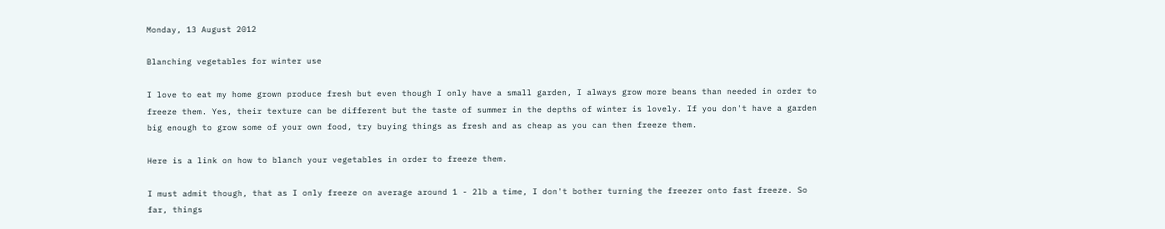Monday, 13 August 2012

Blanching vegetables for winter use

I love to eat my home grown produce fresh but even though I only have a small garden, I always grow more beans than needed in order to freeze them. Yes, their texture can be different but the taste of summer in the depths of winter is lovely. If you don't have a garden big enough to grow some of your own food, try buying things as fresh and as cheap as you can then freeze them.

Here is a link on how to blanch your vegetables in order to freeze them.

I must admit though, that as I only freeze on average around 1 - 2lb a time, I don't bother turning the freezer onto fast freeze. So far, things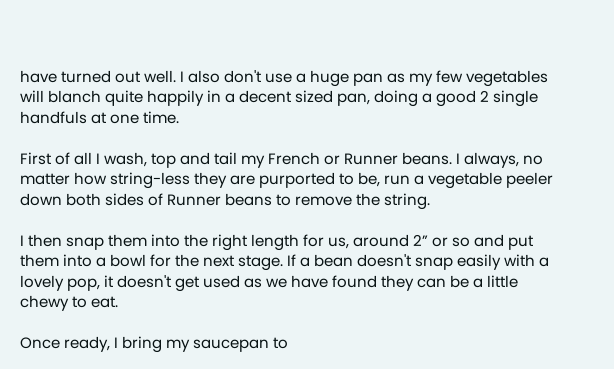have turned out well. I also don't use a huge pan as my few vegetables will blanch quite happily in a decent sized pan, doing a good 2 single handfuls at one time.

First of all I wash, top and tail my French or Runner beans. I always, no matter how string-less they are purported to be, run a vegetable peeler down both sides of Runner beans to remove the string.

I then snap them into the right length for us, around 2” or so and put them into a bowl for the next stage. If a bean doesn't snap easily with a lovely pop, it doesn't get used as we have found they can be a little chewy to eat.

Once ready, I bring my saucepan to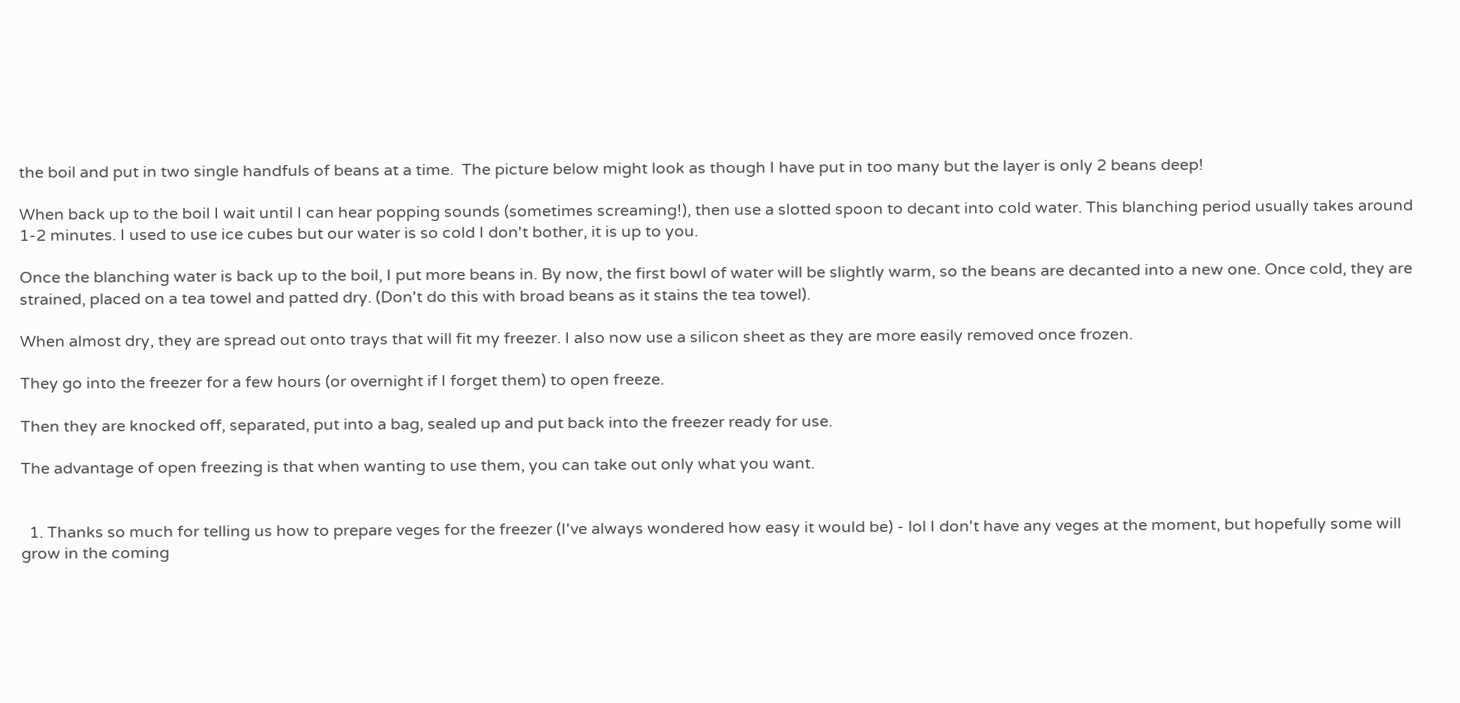the boil and put in two single handfuls of beans at a time.  The picture below might look as though I have put in too many but the layer is only 2 beans deep!

When back up to the boil I wait until I can hear popping sounds (sometimes screaming!), then use a slotted spoon to decant into cold water. This blanching period usually takes around 1-2 minutes. I used to use ice cubes but our water is so cold I don't bother, it is up to you.

Once the blanching water is back up to the boil, I put more beans in. By now, the first bowl of water will be slightly warm, so the beans are decanted into a new one. Once cold, they are strained, placed on a tea towel and patted dry. (Don't do this with broad beans as it stains the tea towel).

When almost dry, they are spread out onto trays that will fit my freezer. I also now use a silicon sheet as they are more easily removed once frozen.

They go into the freezer for a few hours (or overnight if I forget them) to open freeze.

Then they are knocked off, separated, put into a bag, sealed up and put back into the freezer ready for use.

The advantage of open freezing is that when wanting to use them, you can take out only what you want.


  1. Thanks so much for telling us how to prepare veges for the freezer (I've always wondered how easy it would be) - lol I don't have any veges at the moment, but hopefully some will grow in the coming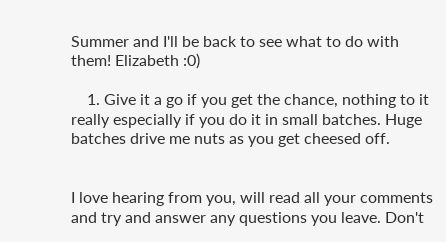Summer and I'll be back to see what to do with them! Elizabeth :0)

    1. Give it a go if you get the chance, nothing to it really especially if you do it in small batches. Huge batches drive me nuts as you get cheesed off.


I love hearing from you, will read all your comments and try and answer any questions you leave. Don't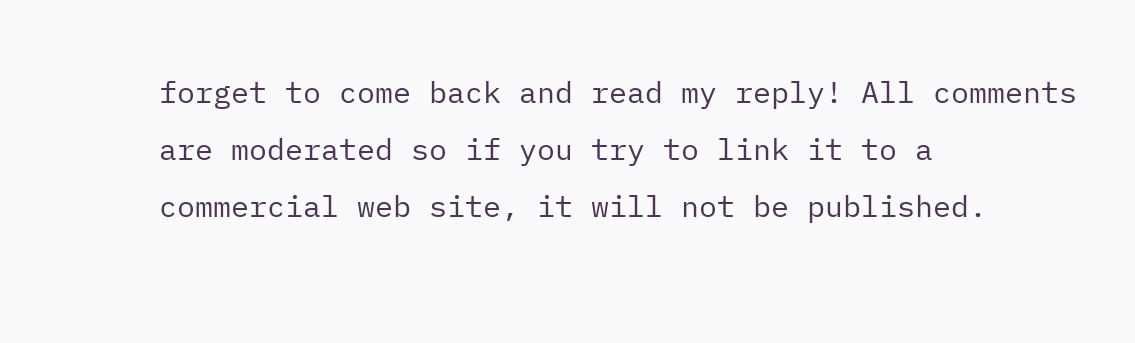forget to come back and read my reply! All comments are moderated so if you try to link it to a commercial web site, it will not be published.